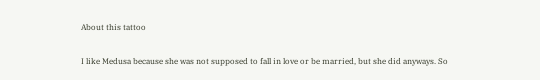About this tattoo

I like Medusa because she was not supposed to fall in love or be married, but she did anyways. So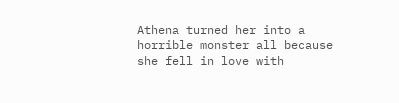Athena turned her into a horrible monster all because she fell in love with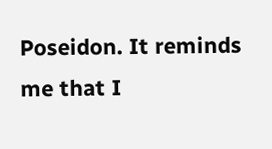Poseidon. It reminds me that I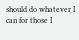should do whatever I can for those I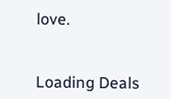love.


Loading Deals